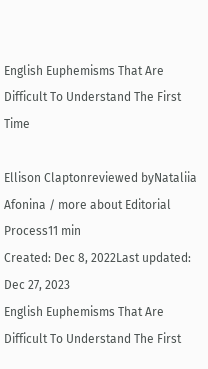English Euphemisms That Are Difficult To Understand The First Time

Ellison Claptonreviewed byNataliia Afonina / more about Editorial Process11 min
Created: Dec 8, 2022Last updated: Dec 27, 2023
English Euphemisms That Are Difficult To Understand The First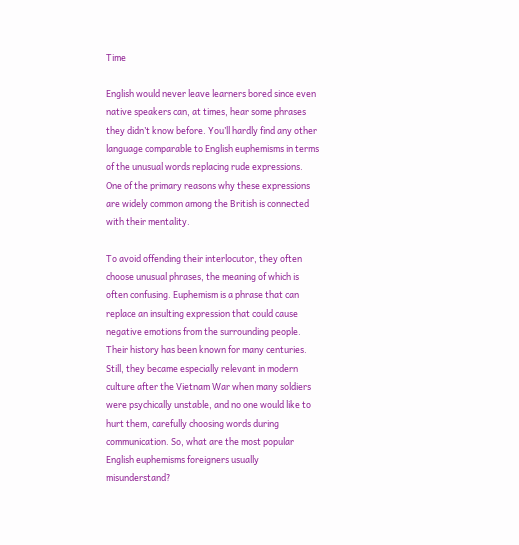Time

English would never leave learners bored since even native speakers can, at times, hear some phrases they didn’t know before. You’ll hardly find any other language comparable to English euphemisms in terms of the unusual words replacing rude expressions. One of the primary reasons why these expressions are widely common among the British is connected with their mentality.

To avoid offending their interlocutor, they often choose unusual phrases, the meaning of which is often confusing. Euphemism is a phrase that can replace an insulting expression that could cause negative emotions from the surrounding people. Their history has been known for many centuries. Still, they became especially relevant in modern culture after the Vietnam War when many soldiers were psychically unstable, and no one would like to hurt them, carefully choosing words during communication. So, what are the most popular English euphemisms foreigners usually misunderstand?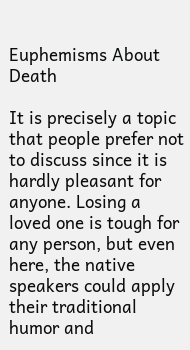Euphemisms About Death

It is precisely a topic that people prefer not to discuss since it is hardly pleasant for anyone. Losing a loved one is tough for any person, but even here, the native speakers could apply their traditional humor and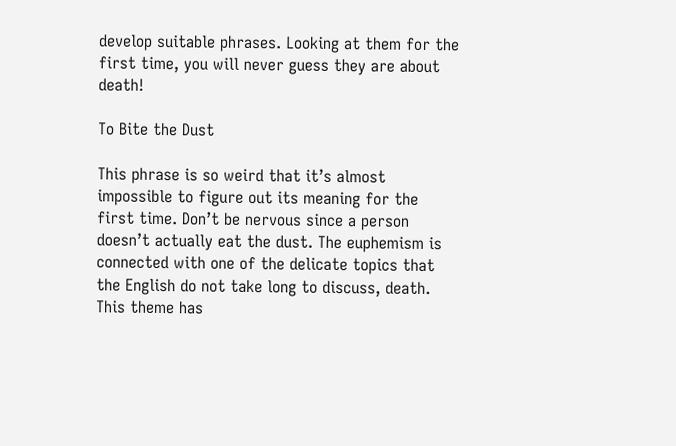develop suitable phrases. Looking at them for the first time, you will never guess they are about death!

To Bite the Dust

This phrase is so weird that it’s almost impossible to figure out its meaning for the first time. Don’t be nervous since a person doesn’t actually eat the dust. The euphemism is connected with one of the delicate topics that the English do not take long to discuss, death. This theme has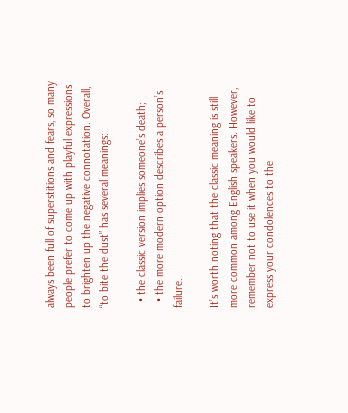always been full of superstitions and fears, so many people prefer to come up with playful expressions to brighten up the negative connotation. Overall, “to bite the dust” has several meanings:

  • the classic version implies someone’s death;
  • the more modern option describes a person’s failure.

It’s worth noting that the classic meaning is still more common among English speakers. However, remember not to use it when you would like to express your condolences to the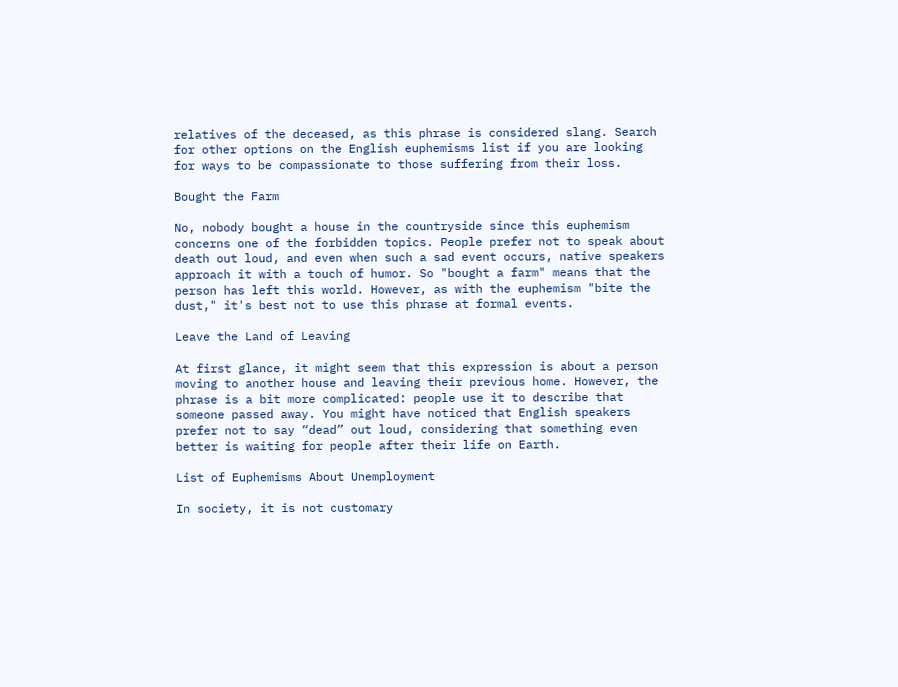relatives of the deceased, as this phrase is considered slang. Search for other options on the English euphemisms list if you are looking for ways to be compassionate to those suffering from their loss.

Bought the Farm

No, nobody bought a house in the countryside since this euphemism concerns one of the forbidden topics. People prefer not to speak about death out loud, and even when such a sad event occurs, native speakers approach it with a touch of humor. So "bought a farm" means that the person has left this world. However, as with the euphemism "bite the dust," it's best not to use this phrase at formal events.

Leave the Land of Leaving

At first glance, it might seem that this expression is about a person moving to another house and leaving their previous home. However, the phrase is a bit more complicated: people use it to describe that someone passed away. You might have noticed that English speakers prefer not to say “dead” out loud, considering that something even better is waiting for people after their life on Earth.

List of Euphemisms About Unemployment

In society, it is not customary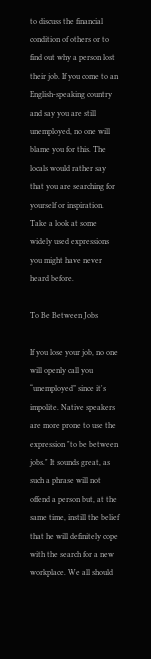to discuss the financial condition of others or to find out why a person lost their job. If you come to an English-speaking country and say you are still unemployed, no one will blame you for this. The locals would rather say that you are searching for yourself or inspiration. Take a look at some widely used expressions you might have never heard before.

To Be Between Jobs

If you lose your job, no one will openly call you “unemployed” since it's impolite. Native speakers are more prone to use the expression "to be between jobs." It sounds great, as such a phrase will not offend a person but, at the same time, instill the belief that he will definitely cope with the search for a new workplace. We all should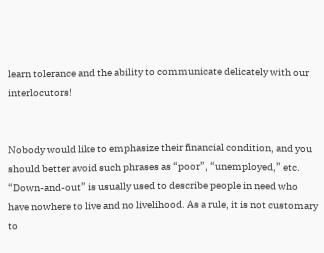learn tolerance and the ability to communicate delicately with our interlocutors!


Nobody would like to emphasize their financial condition, and you should better avoid such phrases as “poor”, “unemployed,” etc. “Down-and-out” is usually used to describe people in need who have nowhere to live and no livelihood. As a rule, it is not customary to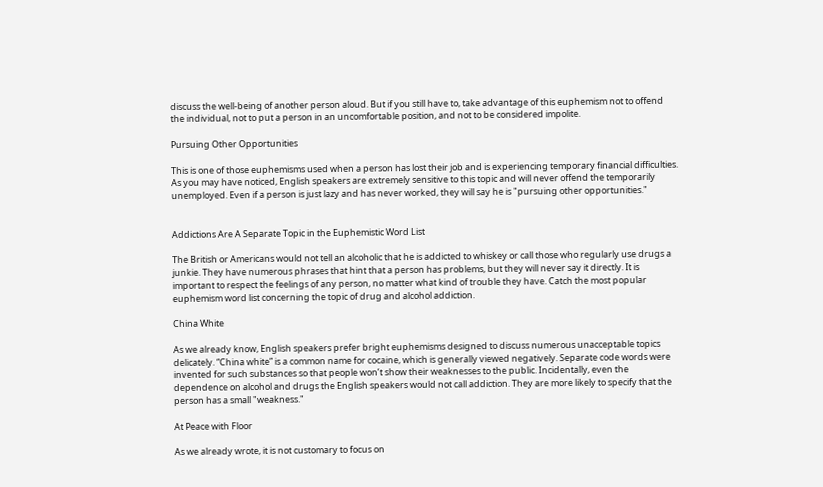discuss the well-being of another person aloud. But if you still have to, take advantage of this euphemism not to offend the individual, not to put a person in an uncomfortable position, and not to be considered impolite.

Pursuing Other Opportunities

This is one of those euphemisms used when a person has lost their job and is experiencing temporary financial difficulties. As you may have noticed, English speakers are extremely sensitive to this topic and will never offend the temporarily unemployed. Even if a person is just lazy and has never worked, they will say he is "pursuing other opportunities."


Addictions Are A Separate Topic in the Euphemistic Word List

The British or Americans would not tell an alcoholic that he is addicted to whiskey or call those who regularly use drugs a junkie. They have numerous phrases that hint that a person has problems, but they will never say it directly. It is important to respect the feelings of any person, no matter what kind of trouble they have. Catch the most popular euphemism word list concerning the topic of drug and alcohol addiction.

China White

As we already know, English speakers prefer bright euphemisms designed to discuss numerous unacceptable topics delicately. “China white” is a common name for cocaine, which is generally viewed negatively. Separate code words were invented for such substances so that people won’t show their weaknesses to the public. Incidentally, even the dependence on alcohol and drugs the English speakers would not call addiction. They are more likely to specify that the person has a small "weakness."

At Peace with Floor

As we already wrote, it is not customary to focus on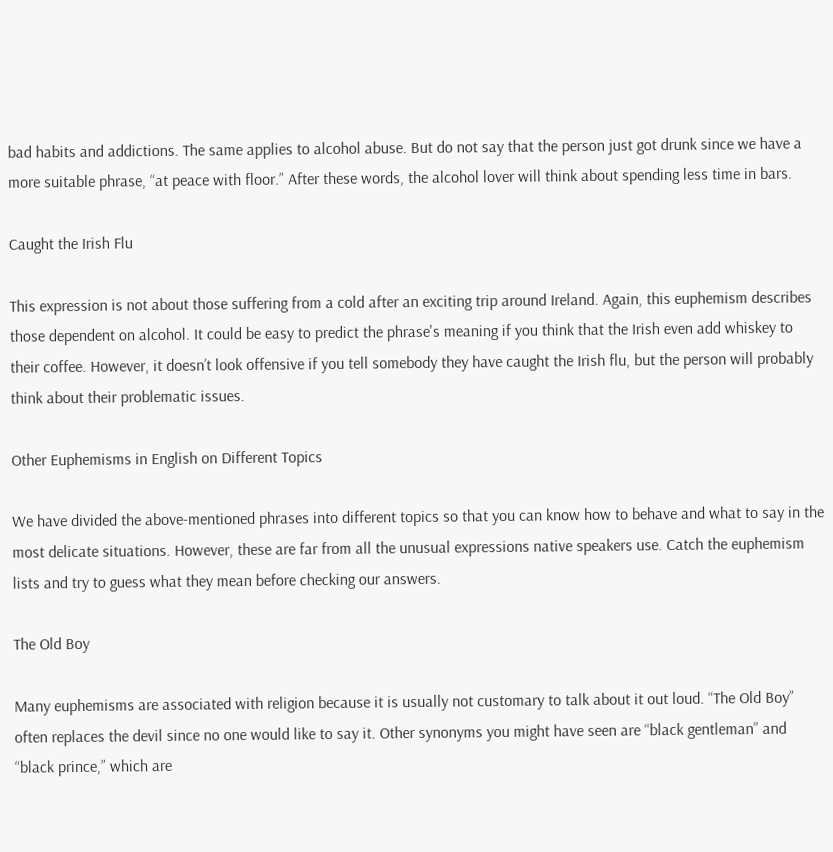bad habits and addictions. The same applies to alcohol abuse. But do not say that the person just got drunk since we have a more suitable phrase, “at peace with floor.” After these words, the alcohol lover will think about spending less time in bars.

Caught the Irish Flu

This expression is not about those suffering from a cold after an exciting trip around Ireland. Again, this euphemism describes those dependent on alcohol. It could be easy to predict the phrase's meaning if you think that the Irish even add whiskey to their coffee. However, it doesn’t look offensive if you tell somebody they have caught the Irish flu, but the person will probably think about their problematic issues.

Other Euphemisms in English on Different Topics

We have divided the above-mentioned phrases into different topics so that you can know how to behave and what to say in the most delicate situations. However, these are far from all the unusual expressions native speakers use. Catch the euphemism lists and try to guess what they mean before checking our answers.

The Old Boy

Many euphemisms are associated with religion because it is usually not customary to talk about it out loud. “The Old Boy” often replaces the devil since no one would like to say it. Other synonyms you might have seen are “black gentleman” and “black prince,” which are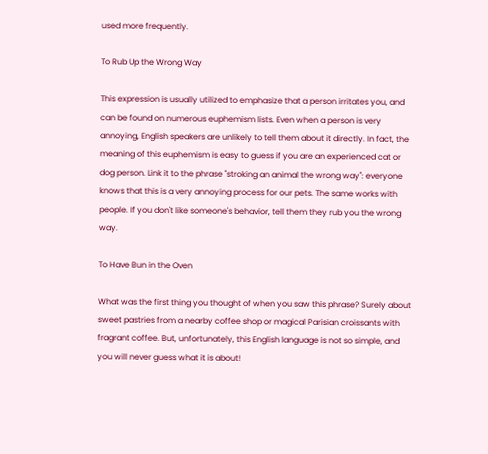used more frequently.

To Rub Up the Wrong Way

This expression is usually utilized to emphasize that a person irritates you, and can be found on numerous euphemism lists. Even when a person is very annoying, English speakers are unlikely to tell them about it directly. In fact, the meaning of this euphemism is easy to guess if you are an experienced cat or dog person. Link it to the phrase "stroking an animal the wrong way": everyone knows that this is a very annoying process for our pets. The same works with people. If you don't like someone's behavior, tell them they rub you the wrong way.

To Have Bun in the Oven

What was the first thing you thought of when you saw this phrase? Surely about sweet pastries from a nearby coffee shop or magical Parisian croissants with fragrant coffee. But, unfortunately, this English language is not so simple, and you will never guess what it is about!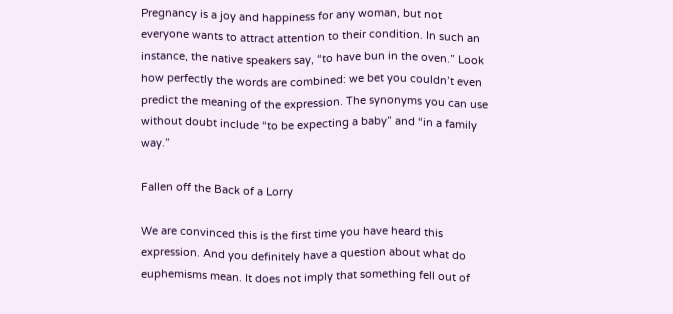Pregnancy is a joy and happiness for any woman, but not everyone wants to attract attention to their condition. In such an instance, the native speakers say, “to have bun in the oven.” Look how perfectly the words are combined: we bet you couldn’t even predict the meaning of the expression. The synonyms you can use without doubt include “to be expecting a baby” and “in a family way.”

Fallen off the Back of a Lorry

We are convinced this is the first time you have heard this expression. And you definitely have a question about what do euphemisms mean. It does not imply that something fell out of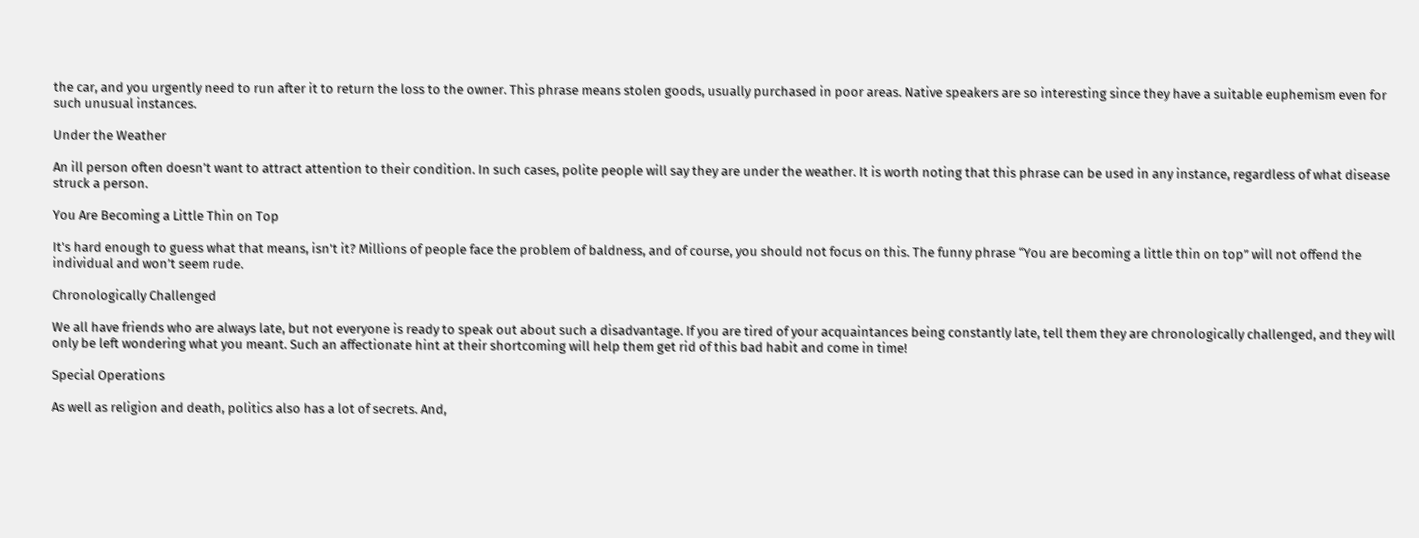the car, and you urgently need to run after it to return the loss to the owner. This phrase means stolen goods, usually purchased in poor areas. Native speakers are so interesting since they have a suitable euphemism even for such unusual instances.

Under the Weather

An ill person often doesn’t want to attract attention to their condition. In such cases, polite people will say they are under the weather. It is worth noting that this phrase can be used in any instance, regardless of what disease struck a person.

You Are Becoming a Little Thin on Top

It's hard enough to guess what that means, isn't it? Millions of people face the problem of baldness, and of course, you should not focus on this. The funny phrase “You are becoming a little thin on top” will not offend the individual and won’t seem rude.

Chronologically Challenged

We all have friends who are always late, but not everyone is ready to speak out about such a disadvantage. If you are tired of your acquaintances being constantly late, tell them they are chronologically challenged, and they will only be left wondering what you meant. Such an affectionate hint at their shortcoming will help them get rid of this bad habit and come in time!

Special Operations

As well as religion and death, politics also has a lot of secrets. And,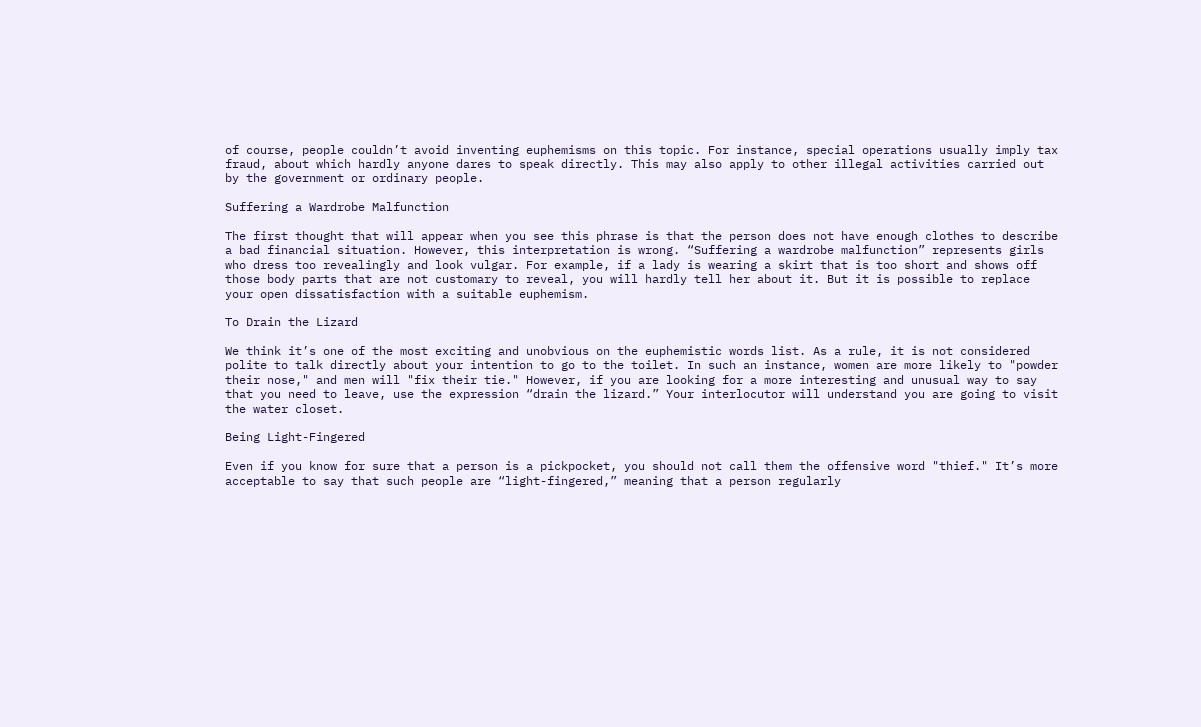of course, people couldn’t avoid inventing euphemisms on this topic. For instance, special operations usually imply tax fraud, about which hardly anyone dares to speak directly. This may also apply to other illegal activities carried out by the government or ordinary people.

Suffering a Wardrobe Malfunction

The first thought that will appear when you see this phrase is that the person does not have enough clothes to describe a bad financial situation. However, this interpretation is wrong. “Suffering a wardrobe malfunction” represents girls who dress too revealingly and look vulgar. For example, if a lady is wearing a skirt that is too short and shows off those body parts that are not customary to reveal, you will hardly tell her about it. But it is possible to replace your open dissatisfaction with a suitable euphemism.

To Drain the Lizard

We think it’s one of the most exciting and unobvious on the euphemistic words list. As a rule, it is not considered polite to talk directly about your intention to go to the toilet. In such an instance, women are more likely to "powder their nose," and men will "fix their tie." However, if you are looking for a more interesting and unusual way to say that you need to leave, use the expression “drain the lizard.” Your interlocutor will understand you are going to visit the water closet.

Being Light-Fingered

Even if you know for sure that a person is a pickpocket, you should not call them the offensive word "thief." It’s more acceptable to say that such people are “light-fingered,” meaning that a person regularly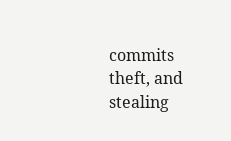commits theft, and stealing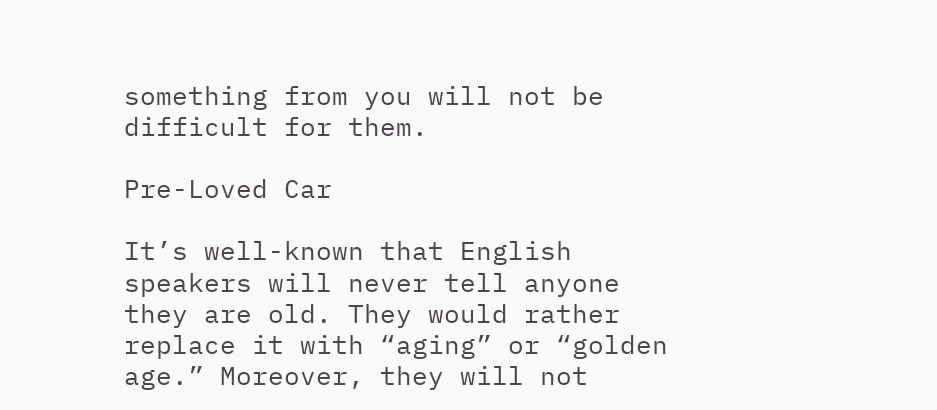something from you will not be difficult for them.

Pre-Loved Car

It’s well-known that English speakers will never tell anyone they are old. They would rather replace it with “aging” or “golden age.” Moreover, they will not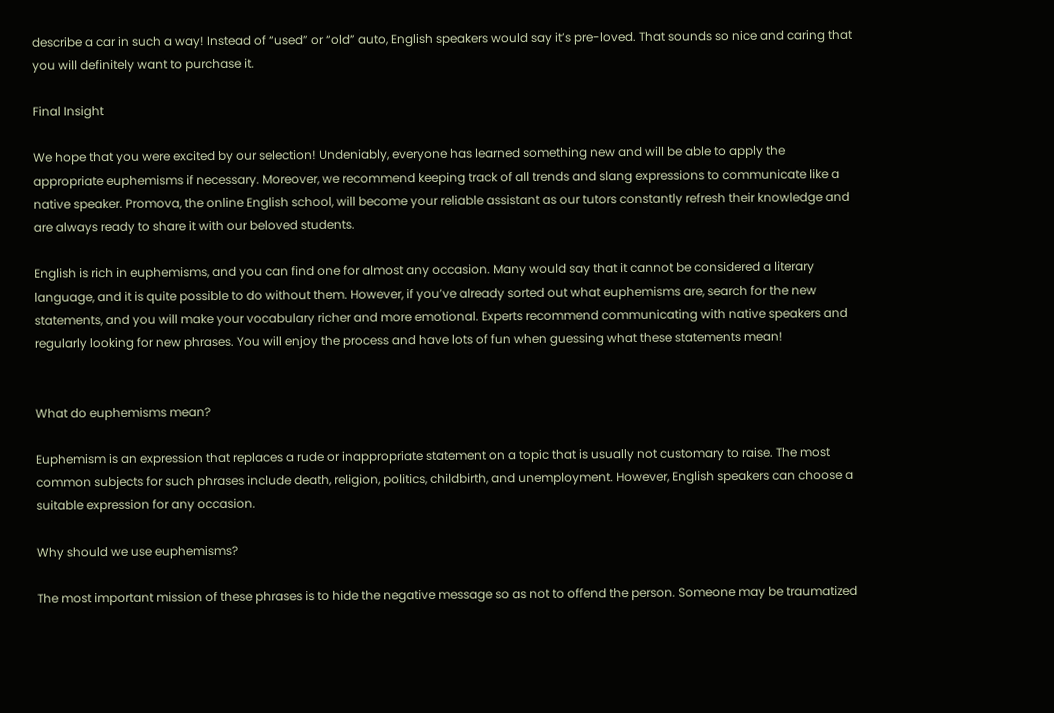describe a car in such a way! Instead of “used” or “old” auto, English speakers would say it’s pre-loved. That sounds so nice and caring that you will definitely want to purchase it.

Final Insight

We hope that you were excited by our selection! Undeniably, everyone has learned something new and will be able to apply the appropriate euphemisms if necessary. Moreover, we recommend keeping track of all trends and slang expressions to communicate like a native speaker. Promova, the online English school, will become your reliable assistant as our tutors constantly refresh their knowledge and are always ready to share it with our beloved students.

English is rich in euphemisms, and you can find one for almost any occasion. Many would say that it cannot be considered a literary language, and it is quite possible to do without them. However, if you’ve already sorted out what euphemisms are, search for the new statements, and you will make your vocabulary richer and more emotional. Experts recommend communicating with native speakers and regularly looking for new phrases. You will enjoy the process and have lots of fun when guessing what these statements mean!


What do euphemisms mean?

Euphemism is an expression that replaces a rude or inappropriate statement on a topic that is usually not customary to raise. The most common subjects for such phrases include death, religion, politics, childbirth, and unemployment. However, English speakers can choose a suitable expression for any occasion.

Why should we use euphemisms?

The most important mission of these phrases is to hide the negative message so as not to offend the person. Someone may be traumatized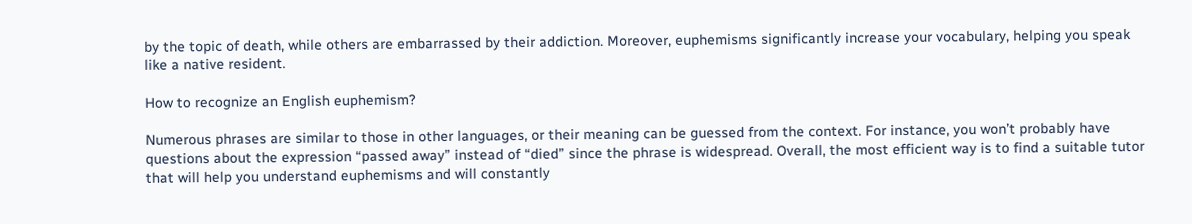by the topic of death, while others are embarrassed by their addiction. Moreover, euphemisms significantly increase your vocabulary, helping you speak like a native resident.

How to recognize an English euphemism?

Numerous phrases are similar to those in other languages, or their meaning can be guessed from the context. For instance, you won’t probably have questions about the expression “passed away” instead of “died” since the phrase is widespread. Overall, the most efficient way is to find a suitable tutor that will help you understand euphemisms and will constantly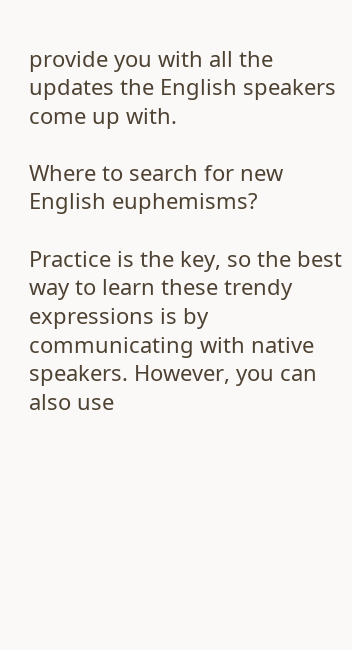provide you with all the updates the English speakers come up with.

Where to search for new English euphemisms?

Practice is the key, so the best way to learn these trendy expressions is by communicating with native speakers. However, you can also use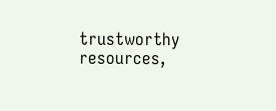trustworthy resources,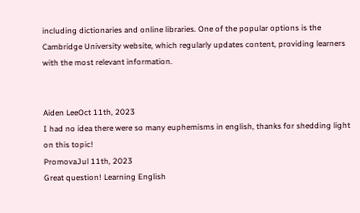including dictionaries and online libraries. One of the popular options is the Cambridge University website, which regularly updates content, providing learners with the most relevant information.


Aiden LeeOct 11th, 2023
I had no idea there were so many euphemisms in english, thanks for shedding light on this topic!
PromovaJul 11th, 2023
Great question! Learning English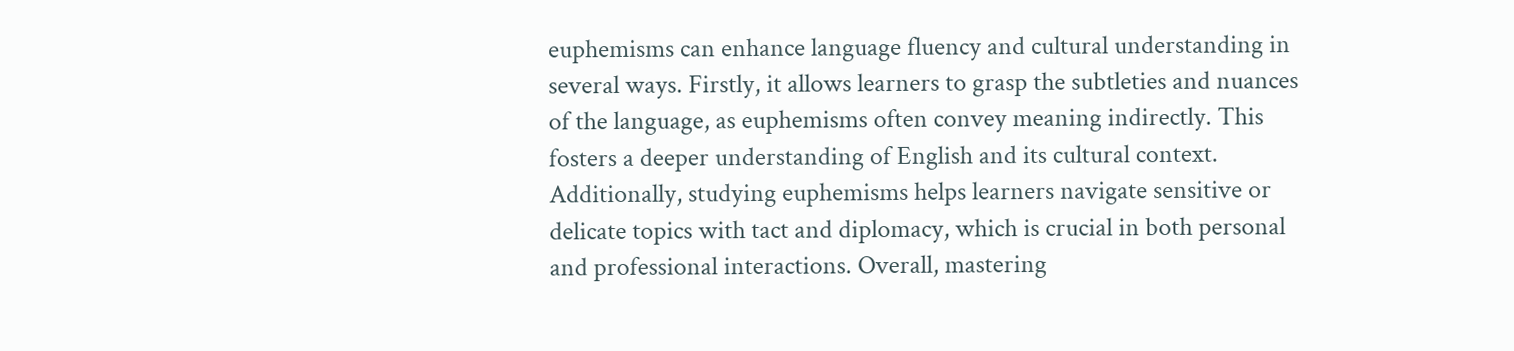euphemisms can enhance language fluency and cultural understanding in several ways. Firstly, it allows learners to grasp the subtleties and nuances of the language, as euphemisms often convey meaning indirectly. This fosters a deeper understanding of English and its cultural context. Additionally, studying euphemisms helps learners navigate sensitive or delicate topics with tact and diplomacy, which is crucial in both personal and professional interactions. Overall, mastering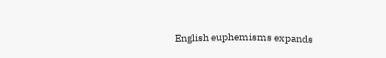English euphemisms expands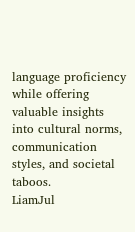language proficiency while offering valuable insights into cultural norms, communication styles, and societal taboos.
LiamJul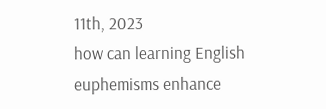11th, 2023
how can learning English euphemisms enhance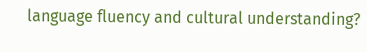language fluency and cultural understanding?